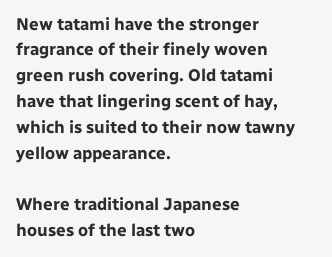New tatami have the stronger fragrance of their finely woven green rush covering. Old tatami have that lingering scent of hay, which is suited to their now tawny yellow appearance.

Where traditional Japanese houses of the last two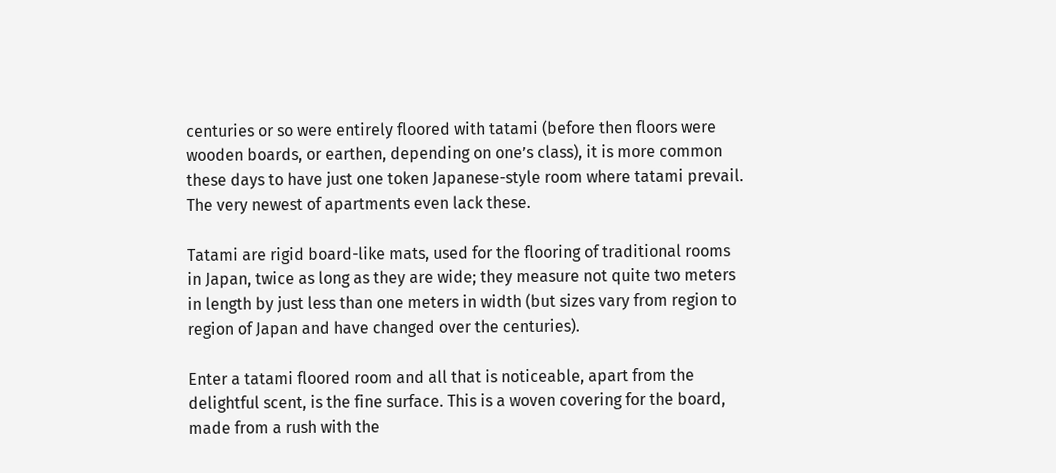centuries or so were entirely floored with tatami (before then floors were wooden boards, or earthen, depending on one’s class), it is more common these days to have just one token Japanese-style room where tatami prevail. The very newest of apartments even lack these.

Tatami are rigid board-like mats, used for the flooring of traditional rooms in Japan, twice as long as they are wide; they measure not quite two meters in length by just less than one meters in width (but sizes vary from region to region of Japan and have changed over the centuries).

Enter a tatami floored room and all that is noticeable, apart from the delightful scent, is the fine surface. This is a woven covering for the board, made from a rush with the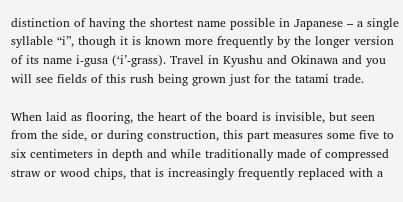distinction of having the shortest name possible in Japanese – a single syllable “i”, though it is known more frequently by the longer version of its name i-gusa (‘i’-grass). Travel in Kyushu and Okinawa and you will see fields of this rush being grown just for the tatami trade.

When laid as flooring, the heart of the board is invisible, but seen from the side, or during construction, this part measures some five to six centimeters in depth and while traditionally made of compressed straw or wood chips, that is increasingly frequently replaced with a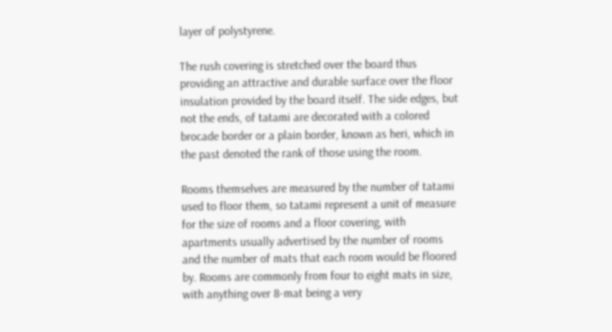layer of polystyrene.

The rush covering is stretched over the board thus providing an attractive and durable surface over the floor insulation provided by the board itself. The side edges, but not the ends, of tatami are decorated with a colored brocade border or a plain border, known as heri, which in the past denoted the rank of those using the room.

Rooms themselves are measured by the number of tatami used to floor them, so tatami represent a unit of measure for the size of rooms and a floor covering, with apartments usually advertised by the number of rooms and the number of mats that each room would be floored by. Rooms are commonly from four to eight mats in size, with anything over 8-mat being a very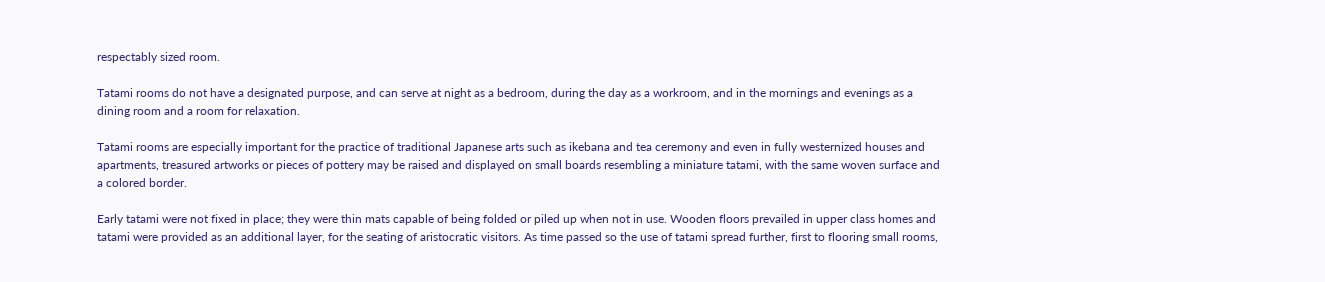respectably sized room.

Tatami rooms do not have a designated purpose, and can serve at night as a bedroom, during the day as a workroom, and in the mornings and evenings as a dining room and a room for relaxation.

Tatami rooms are especially important for the practice of traditional Japanese arts such as ikebana and tea ceremony and even in fully westernized houses and apartments, treasured artworks or pieces of pottery may be raised and displayed on small boards resembling a miniature tatami, with the same woven surface and a colored border.

Early tatami were not fixed in place; they were thin mats capable of being folded or piled up when not in use. Wooden floors prevailed in upper class homes and tatami were provided as an additional layer, for the seating of aristocratic visitors. As time passed so the use of tatami spread further, first to flooring small rooms,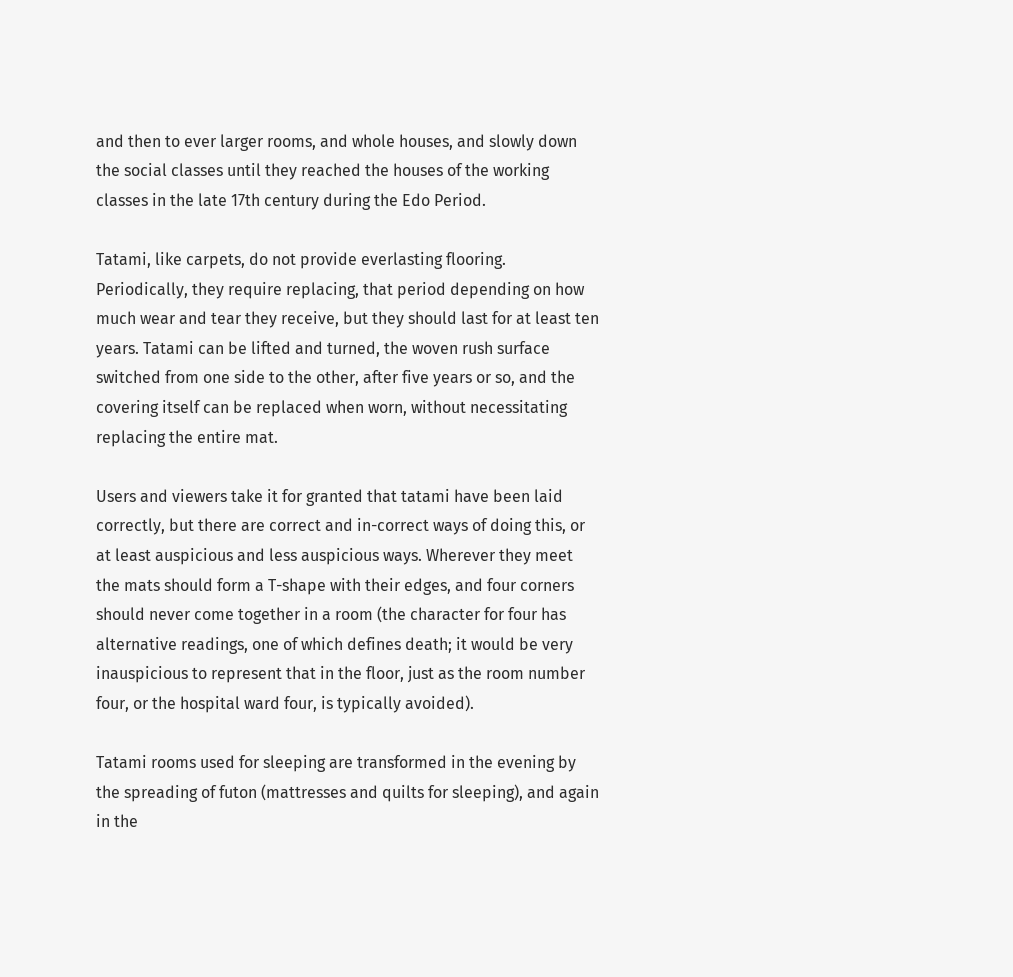and then to ever larger rooms, and whole houses, and slowly down the social classes until they reached the houses of the working classes in the late 17th century during the Edo Period.

Tatami, like carpets, do not provide everlasting flooring. Periodically, they require replacing, that period depending on how much wear and tear they receive, but they should last for at least ten years. Tatami can be lifted and turned, the woven rush surface switched from one side to the other, after five years or so, and the covering itself can be replaced when worn, without necessitating replacing the entire mat.

Users and viewers take it for granted that tatami have been laid correctly, but there are correct and in-correct ways of doing this, or at least auspicious and less auspicious ways. Wherever they meet the mats should form a T-shape with their edges, and four corners should never come together in a room (the character for four has alternative readings, one of which defines death; it would be very inauspicious to represent that in the floor, just as the room number four, or the hospital ward four, is typically avoided).

Tatami rooms used for sleeping are transformed in the evening by the spreading of futon (mattresses and quilts for sleeping), and again in the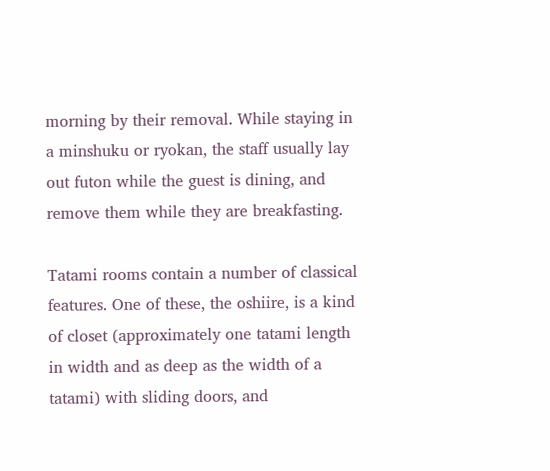morning by their removal. While staying in a minshuku or ryokan, the staff usually lay out futon while the guest is dining, and remove them while they are breakfasting.

Tatami rooms contain a number of classical features. One of these, the oshiire, is a kind of closet (approximately one tatami length in width and as deep as the width of a tatami) with sliding doors, and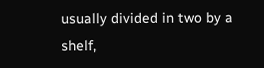usually divided in two by a shelf,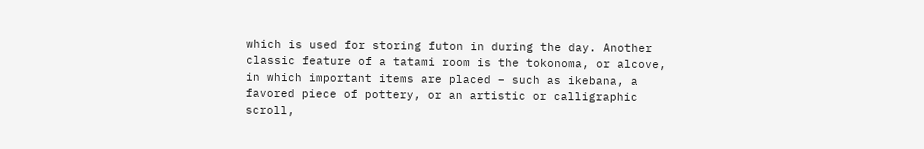which is used for storing futon in during the day. Another classic feature of a tatami room is the tokonoma, or alcove, in which important items are placed – such as ikebana, a favored piece of pottery, or an artistic or calligraphic scroll,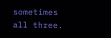sometimes all three.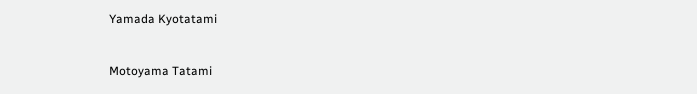Yamada Kyotatami


Motoyama Tatami